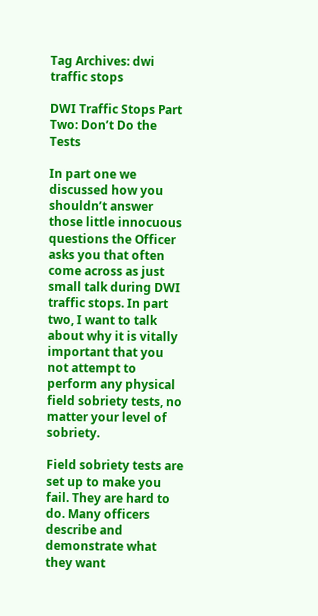Tag Archives: dwi traffic stops

DWI Traffic Stops Part Two: Don’t Do the Tests

In part one we discussed how you shouldn’t answer those little innocuous questions the Officer asks you that often come across as just small talk during DWI traffic stops. In part two, I want to talk about why it is vitally important that you not attempt to perform any physical field sobriety tests, no matter your level of sobriety.

Field sobriety tests are set up to make you fail. They are hard to do. Many officers describe and demonstrate what they want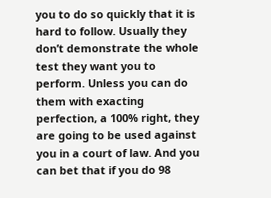you to do so quickly that it is hard to follow. Usually they don’t demonstrate the whole test they want you to perform. Unless you can do them with exacting perfection, a 100% right, they are going to be used against you in a court of law. And you can bet that if you do 98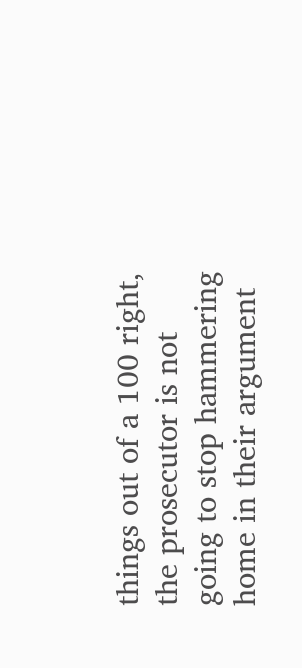things out of a 100 right, the prosecutor is not going to stop hammering home in their argument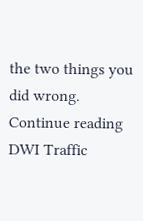the two things you did wrong.
Continue reading DWI Traffic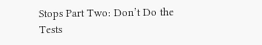Stops Part Two: Don’t Do the Tests